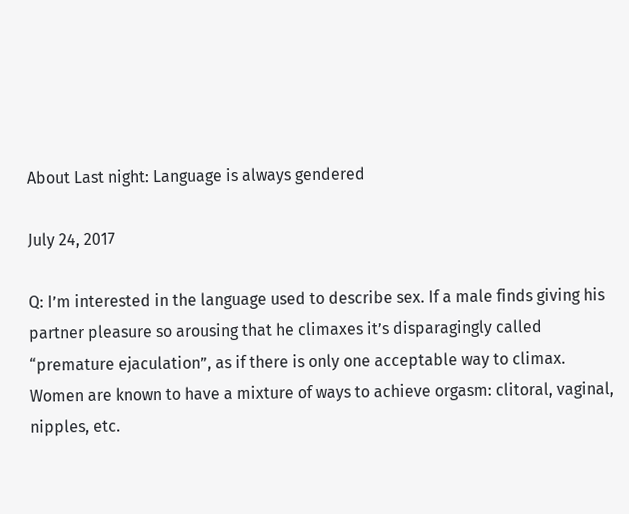About Last night: Language is always gendered

July 24, 2017

Q: I’m interested in the language used to describe sex. If a male finds giving his partner pleasure so arousing that he climaxes it’s disparagingly called “premature ejaculation”, as if there is only one acceptable way to climax. Women are known to have a mixture of ways to achieve orgasm: clitoral, vaginal, nipples, etc.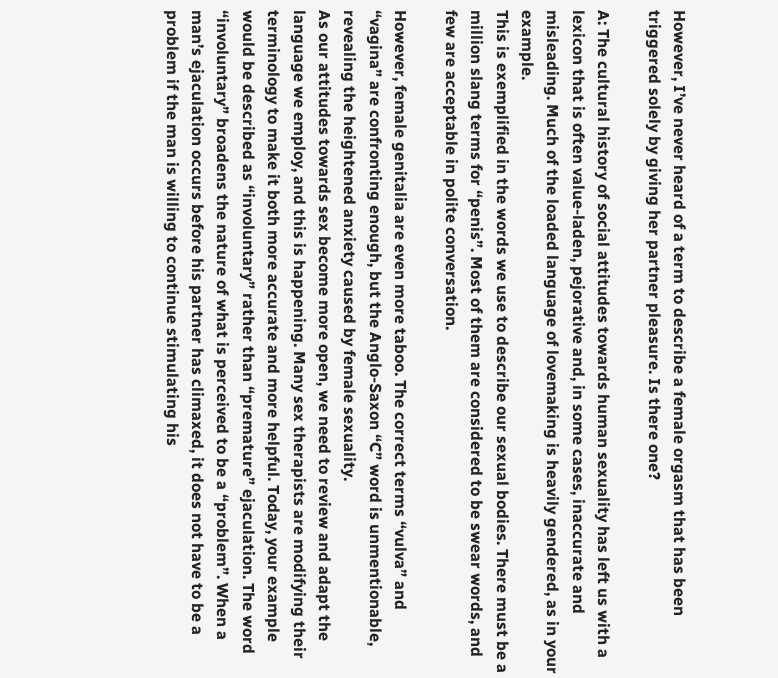However, I’ve never heard of a term to describe a female orgasm that has been triggered solely by giving her partner pleasure. Is there one?

A: The cultural history of social attitudes towards human sexuality has left us with a lexicon that is often value-laden, pejorative and, in some cases, inaccurate and misleading. Much of the loaded language of lovemaking is heavily gendered, as in your example.
This is exemplified in the words we use to describe our sexual bodies. There must be a million slang terms for “penis”. Most of them are considered to be swear words, and few are acceptable in polite conversation.

However, female genitalia are even more taboo. The correct terms “vulva” and “vagina” are confronting enough, but the Anglo-Saxon “C” word is unmentionable, revealing the heightened anxiety caused by female sexuality.
As our attitudes towards sex become more open, we need to review and adapt the language we employ, and this is happening. Many sex therapists are modifying their terminology to make it both more accurate and more helpful. Today, your example would be described as “involuntary” rather than “premature” ejaculation. The word “involuntary” broadens the nature of what is perceived to be a “problem”. When a man’s ejaculation occurs before his partner has climaxed, it does not have to be a problem if the man is willing to continue stimulating his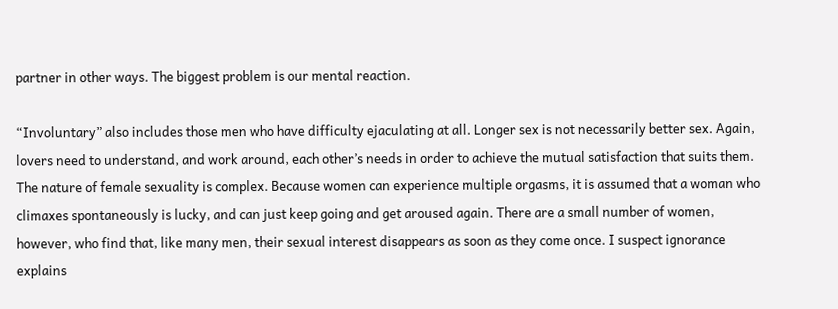partner in other ways. The biggest problem is our mental reaction.

“Involuntary” also includes those men who have difficulty ejaculating at all. Longer sex is not necessarily better sex. Again, lovers need to understand, and work around, each other’s needs in order to achieve the mutual satisfaction that suits them.
The nature of female sexuality is complex. Because women can experience multiple orgasms, it is assumed that a woman who climaxes spontaneously is lucky, and can just keep going and get aroused again. There are a small number of women, however, who find that, like many men, their sexual interest disappears as soon as they come once. I suspect ignorance explains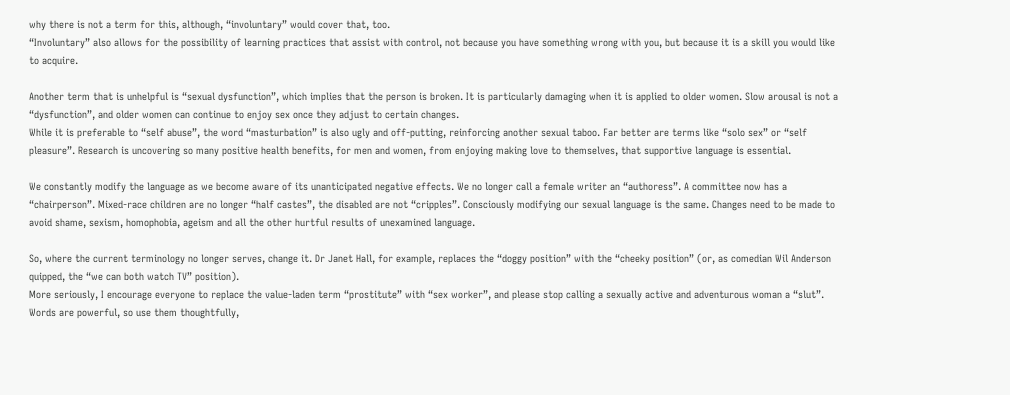why there is not a term for this, although, “involuntary” would cover that, too.
“Involuntary” also allows for the possibility of learning practices that assist with control, not because you have something wrong with you, but because it is a skill you would like to acquire.

Another term that is unhelpful is “sexual dysfunction”, which implies that the person is broken. It is particularly damaging when it is applied to older women. Slow arousal is not a “dysfunction”, and older women can continue to enjoy sex once they adjust to certain changes.
While it is preferable to “self abuse”, the word “masturbation” is also ugly and off-putting, reinforcing another sexual taboo. Far better are terms like “solo sex” or “self pleasure”. Research is uncovering so many positive health benefits, for men and women, from enjoying making love to themselves, that supportive language is essential.

We constantly modify the language as we become aware of its unanticipated negative effects. We no longer call a female writer an “authoress”. A committee now has a “chairperson”. Mixed-race children are no longer “half castes”, the disabled are not “cripples”. Consciously modifying our sexual language is the same. Changes need to be made to avoid shame, sexism, homophobia, ageism and all the other hurtful results of unexamined language.

So, where the current terminology no longer serves, change it. Dr Janet Hall, for example, replaces the “doggy position” with the “cheeky position” (or, as comedian Wil Anderson quipped, the “we can both watch TV” position).
More seriously, I encourage everyone to replace the value-laden term “prostitute” with “sex worker”, and please stop calling a sexually active and adventurous woman a “slut”. Words are powerful, so use them thoughtfully,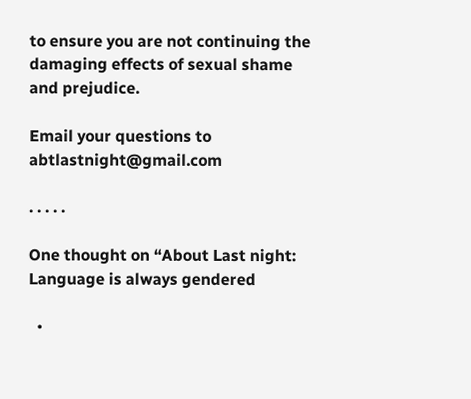to ensure you are not continuing the damaging effects of sexual shame and prejudice.

Email your questions to abtlastnight@gmail.com

. . . . .

One thought on “About Last night: Language is always gendered

  •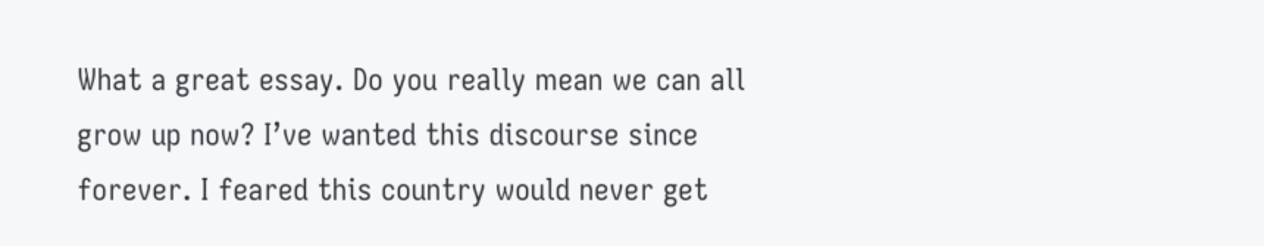What a great essay. Do you really mean we can all grow up now? I’ve wanted this discourse since forever. I feared this country would never get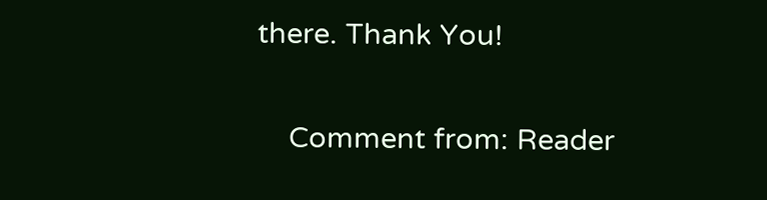there. Thank You!

    Comment from: Reader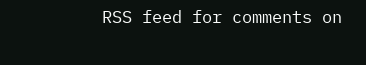RSS feed for comments on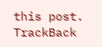this post. TrackBack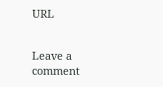URL


Leave a comment